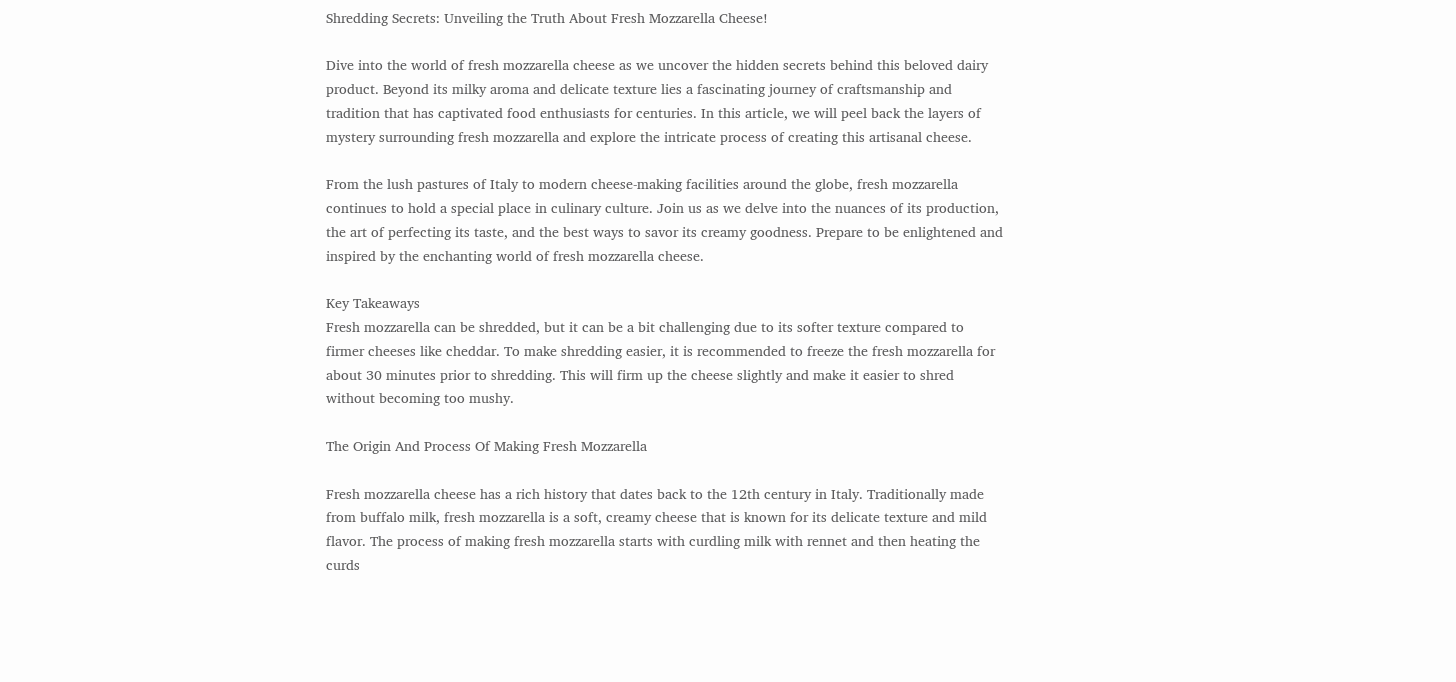Shredding Secrets: Unveiling the Truth About Fresh Mozzarella Cheese!

Dive into the world of fresh mozzarella cheese as we uncover the hidden secrets behind this beloved dairy product. Beyond its milky aroma and delicate texture lies a fascinating journey of craftsmanship and tradition that has captivated food enthusiasts for centuries. In this article, we will peel back the layers of mystery surrounding fresh mozzarella and explore the intricate process of creating this artisanal cheese.

From the lush pastures of Italy to modern cheese-making facilities around the globe, fresh mozzarella continues to hold a special place in culinary culture. Join us as we delve into the nuances of its production, the art of perfecting its taste, and the best ways to savor its creamy goodness. Prepare to be enlightened and inspired by the enchanting world of fresh mozzarella cheese.

Key Takeaways
Fresh mozzarella can be shredded, but it can be a bit challenging due to its softer texture compared to firmer cheeses like cheddar. To make shredding easier, it is recommended to freeze the fresh mozzarella for about 30 minutes prior to shredding. This will firm up the cheese slightly and make it easier to shred without becoming too mushy.

The Origin And Process Of Making Fresh Mozzarella

Fresh mozzarella cheese has a rich history that dates back to the 12th century in Italy. Traditionally made from buffalo milk, fresh mozzarella is a soft, creamy cheese that is known for its delicate texture and mild flavor. The process of making fresh mozzarella starts with curdling milk with rennet and then heating the curds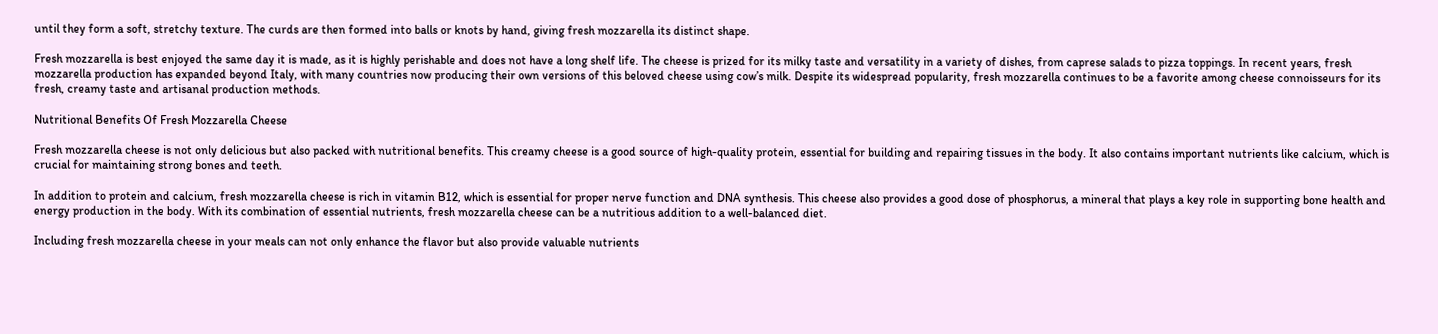until they form a soft, stretchy texture. The curds are then formed into balls or knots by hand, giving fresh mozzarella its distinct shape.

Fresh mozzarella is best enjoyed the same day it is made, as it is highly perishable and does not have a long shelf life. The cheese is prized for its milky taste and versatility in a variety of dishes, from caprese salads to pizza toppings. In recent years, fresh mozzarella production has expanded beyond Italy, with many countries now producing their own versions of this beloved cheese using cow’s milk. Despite its widespread popularity, fresh mozzarella continues to be a favorite among cheese connoisseurs for its fresh, creamy taste and artisanal production methods.

Nutritional Benefits Of Fresh Mozzarella Cheese

Fresh mozzarella cheese is not only delicious but also packed with nutritional benefits. This creamy cheese is a good source of high-quality protein, essential for building and repairing tissues in the body. It also contains important nutrients like calcium, which is crucial for maintaining strong bones and teeth.

In addition to protein and calcium, fresh mozzarella cheese is rich in vitamin B12, which is essential for proper nerve function and DNA synthesis. This cheese also provides a good dose of phosphorus, a mineral that plays a key role in supporting bone health and energy production in the body. With its combination of essential nutrients, fresh mozzarella cheese can be a nutritious addition to a well-balanced diet.

Including fresh mozzarella cheese in your meals can not only enhance the flavor but also provide valuable nutrients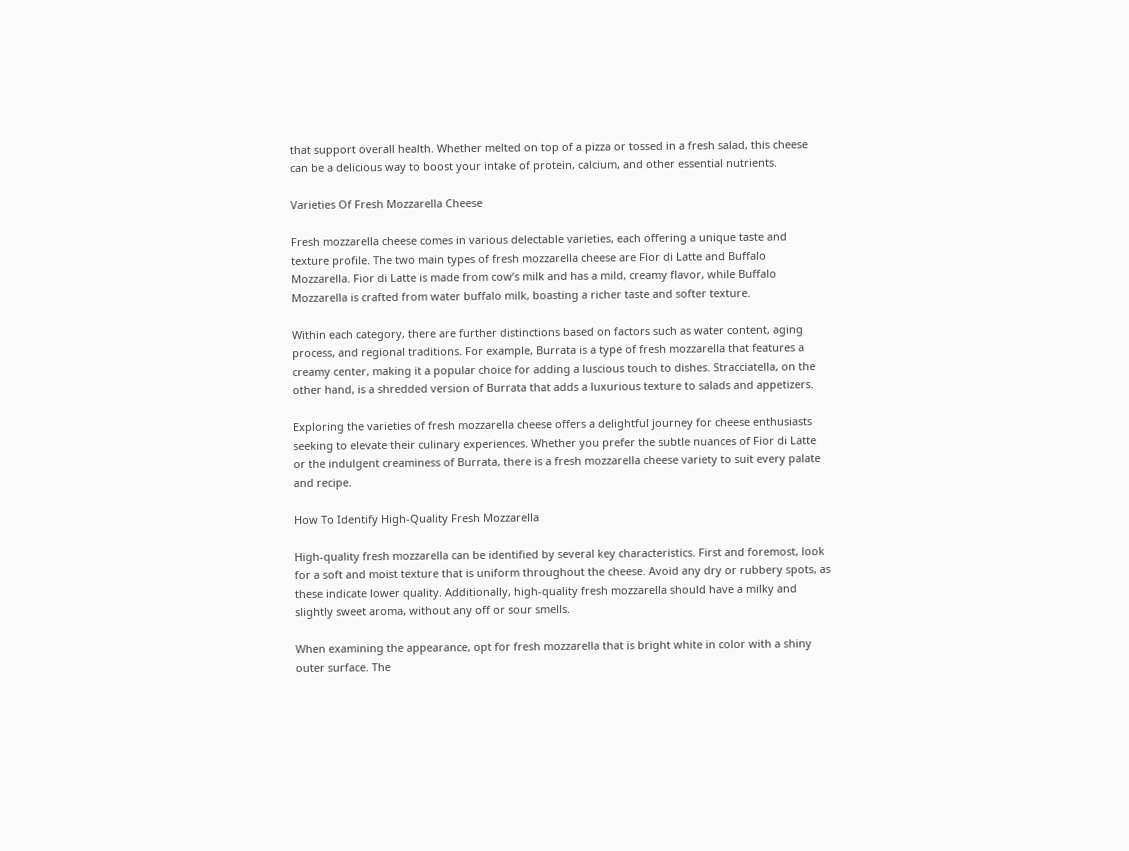that support overall health. Whether melted on top of a pizza or tossed in a fresh salad, this cheese can be a delicious way to boost your intake of protein, calcium, and other essential nutrients.

Varieties Of Fresh Mozzarella Cheese

Fresh mozzarella cheese comes in various delectable varieties, each offering a unique taste and texture profile. The two main types of fresh mozzarella cheese are Fior di Latte and Buffalo Mozzarella. Fior di Latte is made from cow’s milk and has a mild, creamy flavor, while Buffalo Mozzarella is crafted from water buffalo milk, boasting a richer taste and softer texture.

Within each category, there are further distinctions based on factors such as water content, aging process, and regional traditions. For example, Burrata is a type of fresh mozzarella that features a creamy center, making it a popular choice for adding a luscious touch to dishes. Stracciatella, on the other hand, is a shredded version of Burrata that adds a luxurious texture to salads and appetizers.

Exploring the varieties of fresh mozzarella cheese offers a delightful journey for cheese enthusiasts seeking to elevate their culinary experiences. Whether you prefer the subtle nuances of Fior di Latte or the indulgent creaminess of Burrata, there is a fresh mozzarella cheese variety to suit every palate and recipe.

How To Identify High-Quality Fresh Mozzarella

High-quality fresh mozzarella can be identified by several key characteristics. First and foremost, look for a soft and moist texture that is uniform throughout the cheese. Avoid any dry or rubbery spots, as these indicate lower quality. Additionally, high-quality fresh mozzarella should have a milky and slightly sweet aroma, without any off or sour smells.

When examining the appearance, opt for fresh mozzarella that is bright white in color with a shiny outer surface. The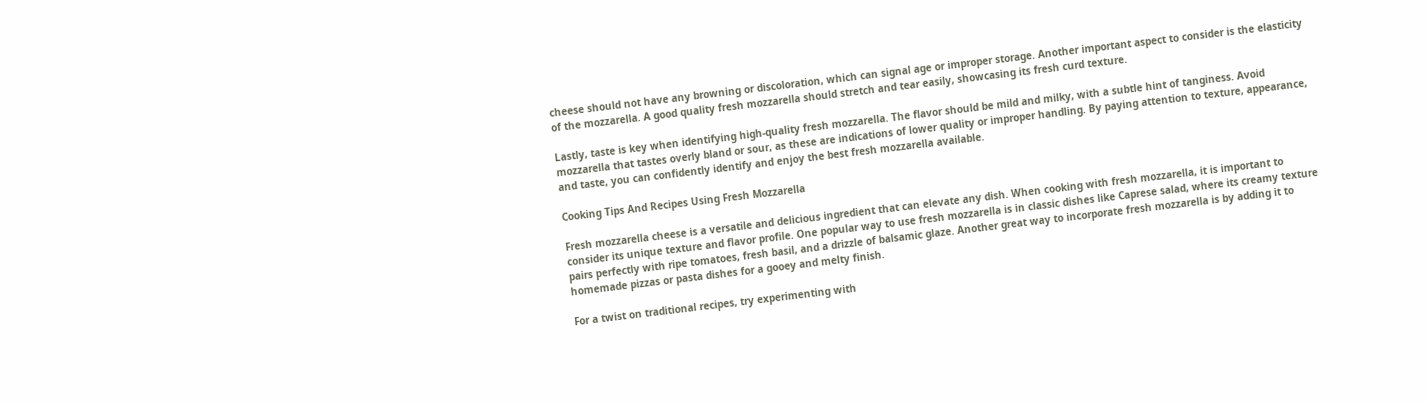cheese should not have any browning or discoloration, which can signal age or improper storage. Another important aspect to consider is the elasticity of the mozzarella. A good quality fresh mozzarella should stretch and tear easily, showcasing its fresh curd texture.

Lastly, taste is key when identifying high-quality fresh mozzarella. The flavor should be mild and milky, with a subtle hint of tanginess. Avoid mozzarella that tastes overly bland or sour, as these are indications of lower quality or improper handling. By paying attention to texture, appearance, and taste, you can confidently identify and enjoy the best fresh mozzarella available.

Cooking Tips And Recipes Using Fresh Mozzarella

Fresh mozzarella cheese is a versatile and delicious ingredient that can elevate any dish. When cooking with fresh mozzarella, it is important to consider its unique texture and flavor profile. One popular way to use fresh mozzarella is in classic dishes like Caprese salad, where its creamy texture pairs perfectly with ripe tomatoes, fresh basil, and a drizzle of balsamic glaze. Another great way to incorporate fresh mozzarella is by adding it to homemade pizzas or pasta dishes for a gooey and melty finish.

For a twist on traditional recipes, try experimenting with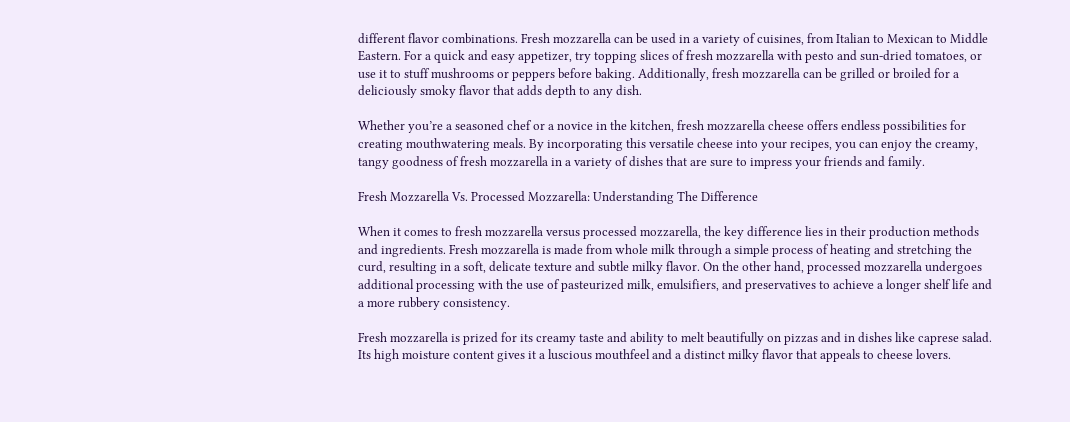different flavor combinations. Fresh mozzarella can be used in a variety of cuisines, from Italian to Mexican to Middle Eastern. For a quick and easy appetizer, try topping slices of fresh mozzarella with pesto and sun-dried tomatoes, or use it to stuff mushrooms or peppers before baking. Additionally, fresh mozzarella can be grilled or broiled for a deliciously smoky flavor that adds depth to any dish.

Whether you’re a seasoned chef or a novice in the kitchen, fresh mozzarella cheese offers endless possibilities for creating mouthwatering meals. By incorporating this versatile cheese into your recipes, you can enjoy the creamy, tangy goodness of fresh mozzarella in a variety of dishes that are sure to impress your friends and family.

Fresh Mozzarella Vs. Processed Mozzarella: Understanding The Difference

When it comes to fresh mozzarella versus processed mozzarella, the key difference lies in their production methods and ingredients. Fresh mozzarella is made from whole milk through a simple process of heating and stretching the curd, resulting in a soft, delicate texture and subtle milky flavor. On the other hand, processed mozzarella undergoes additional processing with the use of pasteurized milk, emulsifiers, and preservatives to achieve a longer shelf life and a more rubbery consistency.

Fresh mozzarella is prized for its creamy taste and ability to melt beautifully on pizzas and in dishes like caprese salad. Its high moisture content gives it a luscious mouthfeel and a distinct milky flavor that appeals to cheese lovers.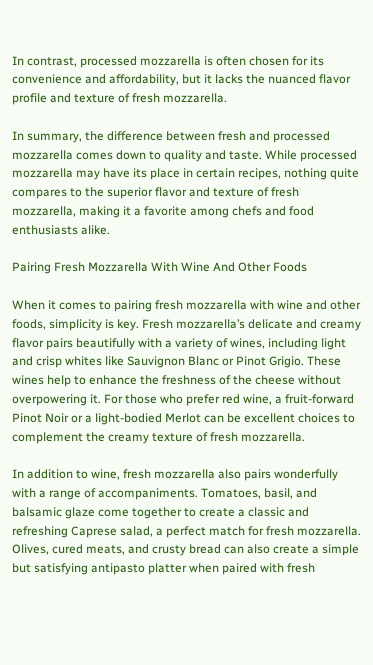In contrast, processed mozzarella is often chosen for its convenience and affordability, but it lacks the nuanced flavor profile and texture of fresh mozzarella.

In summary, the difference between fresh and processed mozzarella comes down to quality and taste. While processed mozzarella may have its place in certain recipes, nothing quite compares to the superior flavor and texture of fresh mozzarella, making it a favorite among chefs and food enthusiasts alike.

Pairing Fresh Mozzarella With Wine And Other Foods

When it comes to pairing fresh mozzarella with wine and other foods, simplicity is key. Fresh mozzarella’s delicate and creamy flavor pairs beautifully with a variety of wines, including light and crisp whites like Sauvignon Blanc or Pinot Grigio. These wines help to enhance the freshness of the cheese without overpowering it. For those who prefer red wine, a fruit-forward Pinot Noir or a light-bodied Merlot can be excellent choices to complement the creamy texture of fresh mozzarella.

In addition to wine, fresh mozzarella also pairs wonderfully with a range of accompaniments. Tomatoes, basil, and balsamic glaze come together to create a classic and refreshing Caprese salad, a perfect match for fresh mozzarella. Olives, cured meats, and crusty bread can also create a simple but satisfying antipasto platter when paired with fresh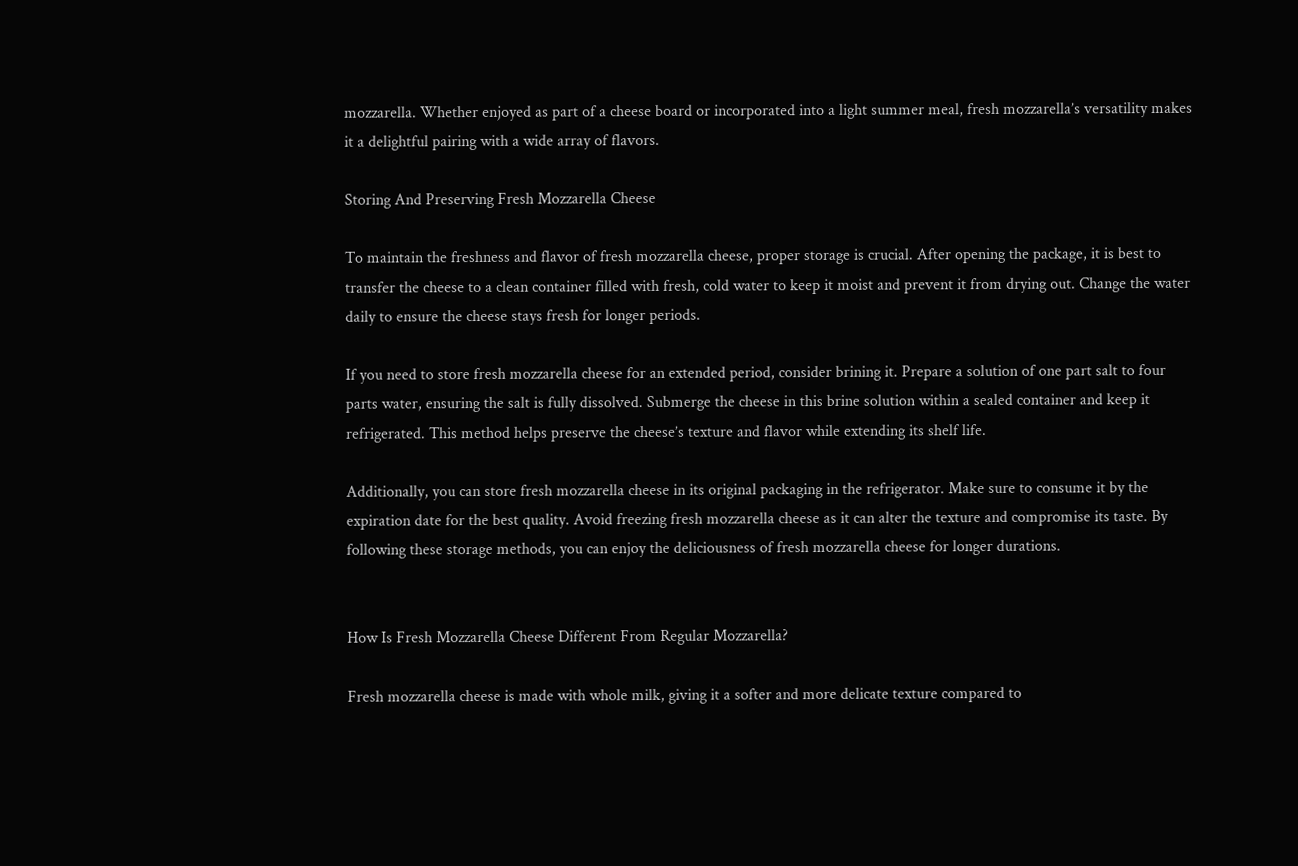mozzarella. Whether enjoyed as part of a cheese board or incorporated into a light summer meal, fresh mozzarella’s versatility makes it a delightful pairing with a wide array of flavors.

Storing And Preserving Fresh Mozzarella Cheese

To maintain the freshness and flavor of fresh mozzarella cheese, proper storage is crucial. After opening the package, it is best to transfer the cheese to a clean container filled with fresh, cold water to keep it moist and prevent it from drying out. Change the water daily to ensure the cheese stays fresh for longer periods.

If you need to store fresh mozzarella cheese for an extended period, consider brining it. Prepare a solution of one part salt to four parts water, ensuring the salt is fully dissolved. Submerge the cheese in this brine solution within a sealed container and keep it refrigerated. This method helps preserve the cheese’s texture and flavor while extending its shelf life.

Additionally, you can store fresh mozzarella cheese in its original packaging in the refrigerator. Make sure to consume it by the expiration date for the best quality. Avoid freezing fresh mozzarella cheese as it can alter the texture and compromise its taste. By following these storage methods, you can enjoy the deliciousness of fresh mozzarella cheese for longer durations.


How Is Fresh Mozzarella Cheese Different From Regular Mozzarella?

Fresh mozzarella cheese is made with whole milk, giving it a softer and more delicate texture compared to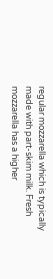regular mozzarella which is typically made with part-skim milk. Fresh mozzarella has a higher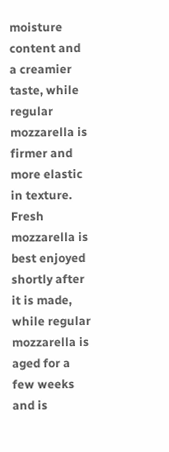moisture content and a creamier taste, while regular mozzarella is firmer and more elastic in texture. Fresh mozzarella is best enjoyed shortly after it is made, while regular mozzarella is aged for a few weeks and is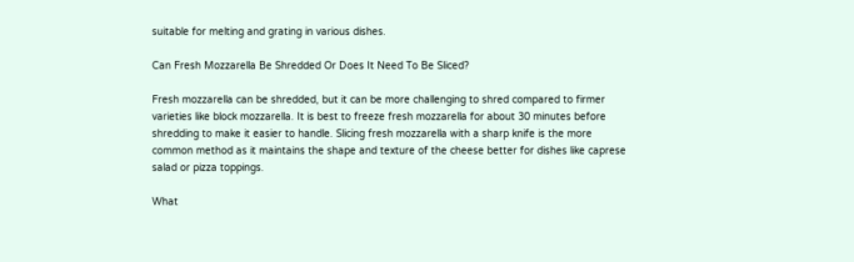suitable for melting and grating in various dishes.

Can Fresh Mozzarella Be Shredded Or Does It Need To Be Sliced?

Fresh mozzarella can be shredded, but it can be more challenging to shred compared to firmer varieties like block mozzarella. It is best to freeze fresh mozzarella for about 30 minutes before shredding to make it easier to handle. Slicing fresh mozzarella with a sharp knife is the more common method as it maintains the shape and texture of the cheese better for dishes like caprese salad or pizza toppings.

What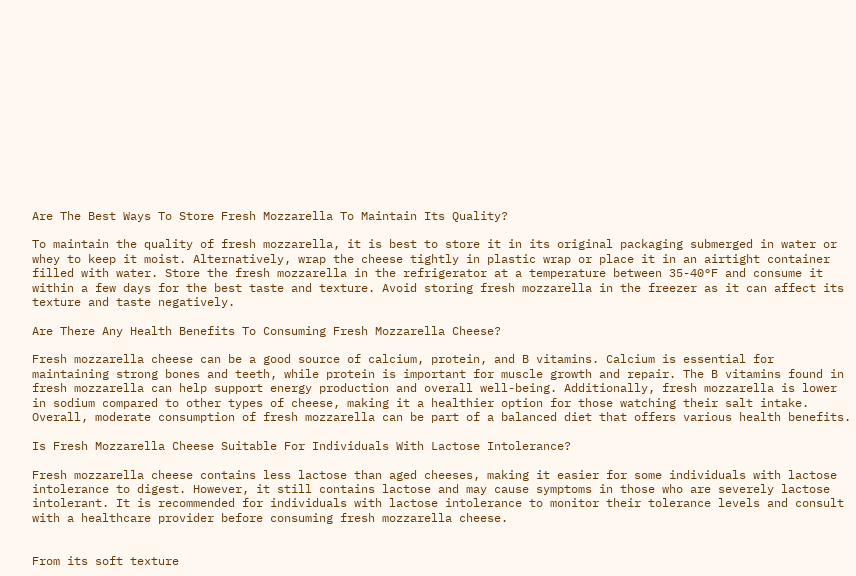Are The Best Ways To Store Fresh Mozzarella To Maintain Its Quality?

To maintain the quality of fresh mozzarella, it is best to store it in its original packaging submerged in water or whey to keep it moist. Alternatively, wrap the cheese tightly in plastic wrap or place it in an airtight container filled with water. Store the fresh mozzarella in the refrigerator at a temperature between 35-40°F and consume it within a few days for the best taste and texture. Avoid storing fresh mozzarella in the freezer as it can affect its texture and taste negatively.

Are There Any Health Benefits To Consuming Fresh Mozzarella Cheese?

Fresh mozzarella cheese can be a good source of calcium, protein, and B vitamins. Calcium is essential for maintaining strong bones and teeth, while protein is important for muscle growth and repair. The B vitamins found in fresh mozzarella can help support energy production and overall well-being. Additionally, fresh mozzarella is lower in sodium compared to other types of cheese, making it a healthier option for those watching their salt intake. Overall, moderate consumption of fresh mozzarella can be part of a balanced diet that offers various health benefits.

Is Fresh Mozzarella Cheese Suitable For Individuals With Lactose Intolerance?

Fresh mozzarella cheese contains less lactose than aged cheeses, making it easier for some individuals with lactose intolerance to digest. However, it still contains lactose and may cause symptoms in those who are severely lactose intolerant. It is recommended for individuals with lactose intolerance to monitor their tolerance levels and consult with a healthcare provider before consuming fresh mozzarella cheese.


From its soft texture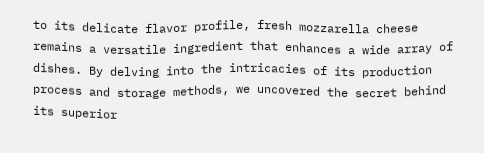to its delicate flavor profile, fresh mozzarella cheese remains a versatile ingredient that enhances a wide array of dishes. By delving into the intricacies of its production process and storage methods, we uncovered the secret behind its superior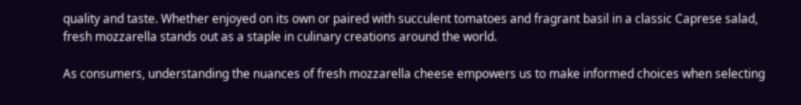quality and taste. Whether enjoyed on its own or paired with succulent tomatoes and fragrant basil in a classic Caprese salad, fresh mozzarella stands out as a staple in culinary creations around the world.

As consumers, understanding the nuances of fresh mozzarella cheese empowers us to make informed choices when selecting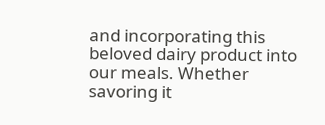and incorporating this beloved dairy product into our meals. Whether savoring it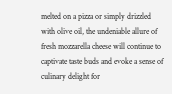melted on a pizza or simply drizzled with olive oil, the undeniable allure of fresh mozzarella cheese will continue to captivate taste buds and evoke a sense of culinary delight for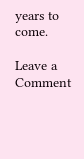years to come.

Leave a Comment